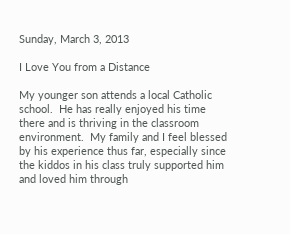Sunday, March 3, 2013

I Love You from a Distance

My younger son attends a local Catholic school.  He has really enjoyed his time there and is thriving in the classroom environment.  My family and I feel blessed by his experience thus far, especially since the kiddos in his class truly supported him and loved him through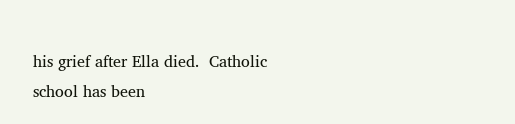his grief after Ella died.  Catholic school has been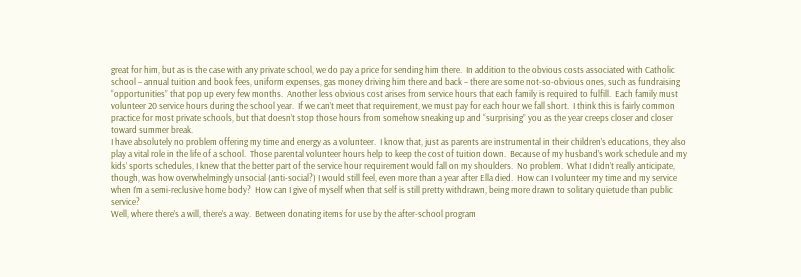great for him, but as is the case with any private school, we do pay a price for sending him there.  In addition to the obvious costs associated with Catholic school – annual tuition and book fees, uniform expenses, gas money driving him there and back – there are some not-so-obvious ones, such as fundraising “opportunities” that pop up every few months.  Another less obvious cost arises from service hours that each family is required to fulfill.  Each family must volunteer 20 service hours during the school year.  If we can’t meet that requirement, we must pay for each hour we fall short.  I think this is fairly common practice for most private schools, but that doesn’t stop those hours from somehow sneaking up and “surprising” you as the year creeps closer and closer toward summer break.
I have absolutely no problem offering my time and energy as a volunteer.  I know that, just as parents are instrumental in their children’s educations, they also play a vital role in the life of a school.  Those parental volunteer hours help to keep the cost of tuition down.  Because of my husband’s work schedule and my kids’ sports schedules, I knew that the better part of the service hour requirement would fall on my shoulders.  No problem.  What I didn’t really anticipate, though, was how overwhelmingly unsocial (anti-social?) I would still feel, even more than a year after Ella died.  How can I volunteer my time and my service when I’m a semi-reclusive home body?  How can I give of myself when that self is still pretty withdrawn, being more drawn to solitary quietude than public service?
Well, where there’s a will, there’s a way.  Between donating items for use by the after-school program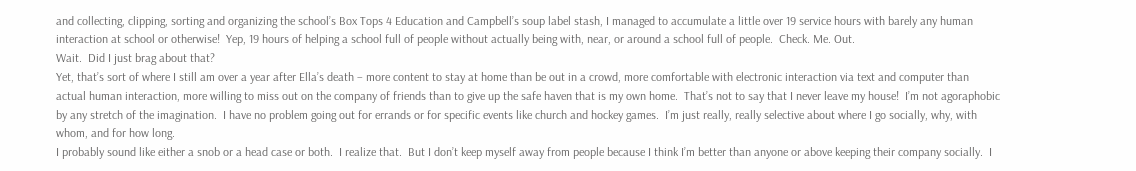and collecting, clipping, sorting and organizing the school’s Box Tops 4 Education and Campbell’s soup label stash, I managed to accumulate a little over 19 service hours with barely any human interaction at school or otherwise!  Yep, 19 hours of helping a school full of people without actually being with, near, or around a school full of people.  Check. Me. Out.
Wait.  Did I just brag about that?
Yet, that’s sort of where I still am over a year after Ella’s death – more content to stay at home than be out in a crowd, more comfortable with electronic interaction via text and computer than actual human interaction, more willing to miss out on the company of friends than to give up the safe haven that is my own home.  That’s not to say that I never leave my house!  I’m not agoraphobic by any stretch of the imagination.  I have no problem going out for errands or for specific events like church and hockey games.  I’m just really, really selective about where I go socially, why, with whom, and for how long.
I probably sound like either a snob or a head case or both.  I realize that.  But I don’t keep myself away from people because I think I’m better than anyone or above keeping their company socially.  I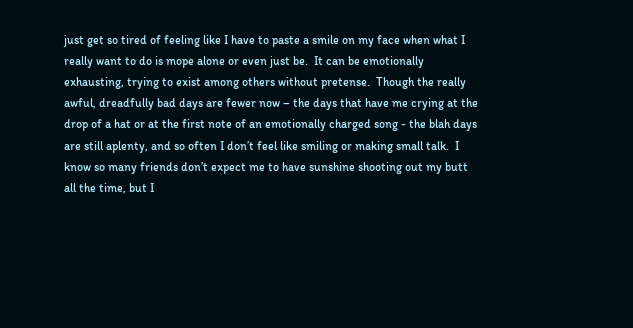just get so tired of feeling like I have to paste a smile on my face when what I really want to do is mope alone or even just be.  It can be emotionally exhausting, trying to exist among others without pretense.  Though the really awful, dreadfully bad days are fewer now – the days that have me crying at the drop of a hat or at the first note of an emotionally charged song - the blah days are still aplenty, and so often I don’t feel like smiling or making small talk.  I know so many friends don’t expect me to have sunshine shooting out my butt all the time, but I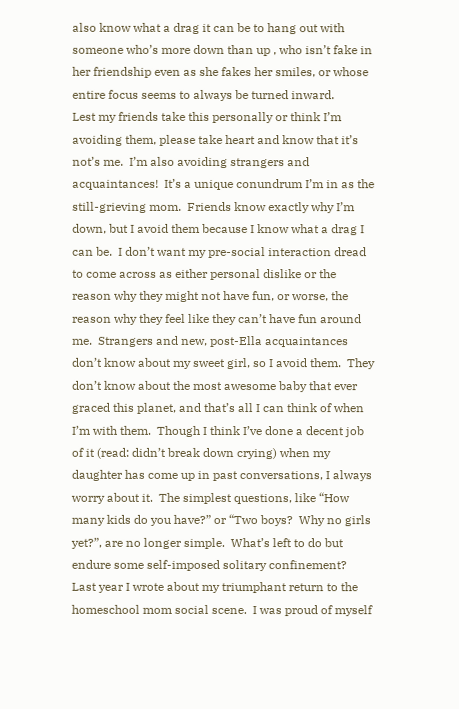also know what a drag it can be to hang out with someone who’s more down than up , who isn’t fake in her friendship even as she fakes her smiles, or whose entire focus seems to always be turned inward.
Lest my friends take this personally or think I’m avoiding them, please take heart and know that it’s not’s me.  I’m also avoiding strangers and acquaintances!  It’s a unique conundrum I’m in as the still-grieving mom.  Friends know exactly why I’m down, but I avoid them because I know what a drag I can be.  I don’t want my pre-social interaction dread to come across as either personal dislike or the reason why they might not have fun, or worse, the reason why they feel like they can’t have fun around me.  Strangers and new, post-Ella acquaintances don’t know about my sweet girl, so I avoid them.  They don’t know about the most awesome baby that ever graced this planet, and that’s all I can think of when I’m with them.  Though I think I’ve done a decent job of it (read: didn’t break down crying) when my daughter has come up in past conversations, I always worry about it.  The simplest questions, like “How many kids do you have?” or “Two boys?  Why no girls yet?”, are no longer simple.  What’s left to do but endure some self-imposed solitary confinement?
Last year I wrote about my triumphant return to the homeschool mom social scene.  I was proud of myself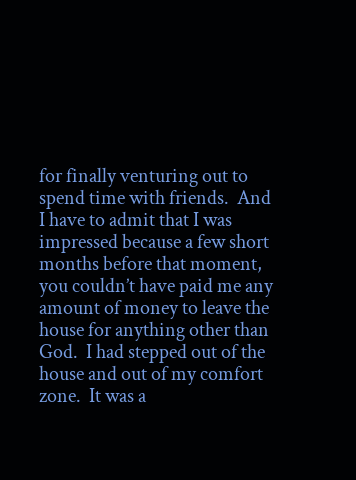for finally venturing out to spend time with friends.  And I have to admit that I was impressed because a few short months before that moment, you couldn’t have paid me any amount of money to leave the house for anything other than God.  I had stepped out of the house and out of my comfort zone.  It was a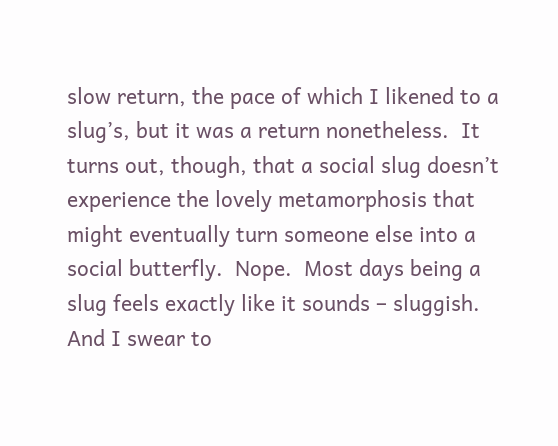slow return, the pace of which I likened to a slug’s, but it was a return nonetheless.  It turns out, though, that a social slug doesn’t experience the lovely metamorphosis that might eventually turn someone else into a social butterfly.  Nope.  Most days being a slug feels exactly like it sounds – sluggish.  And I swear to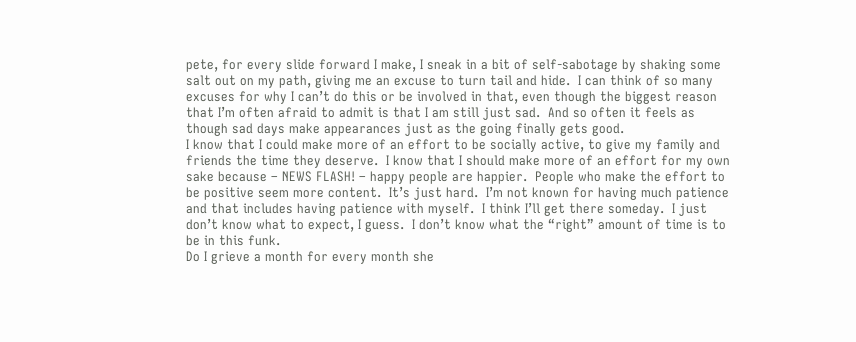pete, for every slide forward I make, I sneak in a bit of self-sabotage by shaking some salt out on my path, giving me an excuse to turn tail and hide.  I can think of so many excuses for why I can’t do this or be involved in that, even though the biggest reason that I’m often afraid to admit is that I am still just sad.  And so often it feels as though sad days make appearances just as the going finally gets good.
I know that I could make more of an effort to be socially active, to give my family and friends the time they deserve.  I know that I should make more of an effort for my own sake because – NEWS FLASH! – happy people are happier.  People who make the effort to be positive seem more content.  It’s just hard.  I’m not known for having much patience and that includes having patience with myself.  I think I’ll get there someday.  I just don’t know what to expect, I guess.  I don’t know what the “right” amount of time is to be in this funk.
Do I grieve a month for every month she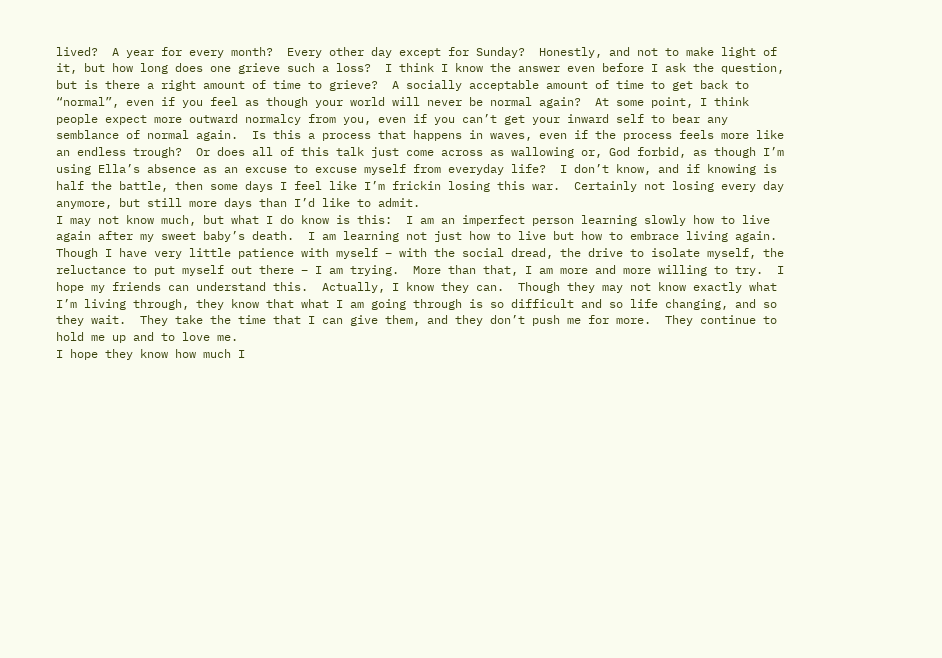lived?  A year for every month?  Every other day except for Sunday?  Honestly, and not to make light of it, but how long does one grieve such a loss?  I think I know the answer even before I ask the question, but is there a right amount of time to grieve?  A socially acceptable amount of time to get back to “normal”, even if you feel as though your world will never be normal again?  At some point, I think people expect more outward normalcy from you, even if you can’t get your inward self to bear any semblance of normal again.  Is this a process that happens in waves, even if the process feels more like an endless trough?  Or does all of this talk just come across as wallowing or, God forbid, as though I’m using Ella’s absence as an excuse to excuse myself from everyday life?  I don’t know, and if knowing is half the battle, then some days I feel like I’m frickin losing this war.  Certainly not losing every day anymore, but still more days than I’d like to admit.
I may not know much, but what I do know is this:  I am an imperfect person learning slowly how to live again after my sweet baby’s death.  I am learning not just how to live but how to embrace living again.  Though I have very little patience with myself – with the social dread, the drive to isolate myself, the reluctance to put myself out there – I am trying.  More than that, I am more and more willing to try.  I hope my friends can understand this.  Actually, I know they can.  Though they may not know exactly what I’m living through, they know that what I am going through is so difficult and so life changing, and so they wait.  They take the time that I can give them, and they don’t push me for more.  They continue to hold me up and to love me.
I hope they know how much I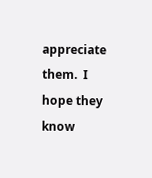appreciate them.  I hope they know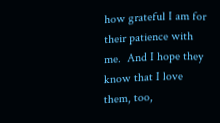how grateful I am for their patience with me.  And I hope they know that I love them, too,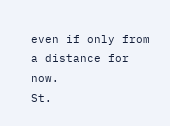even if only from a distance for now.
St.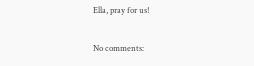Ella, pray for us!

No comments: